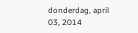donderdag, april 03, 2014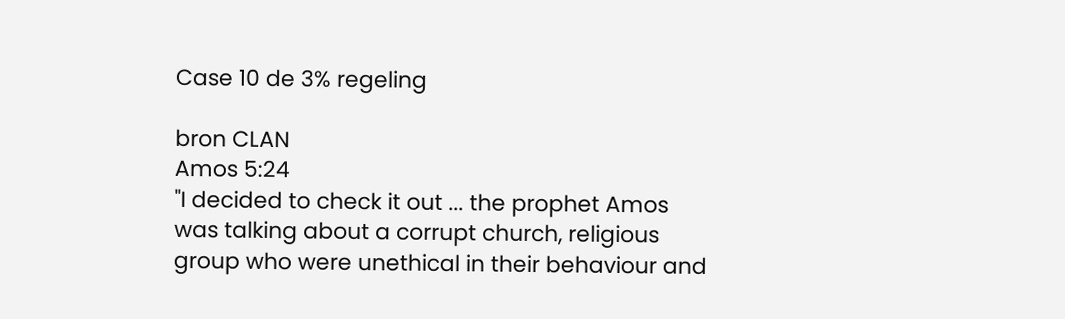Case 10 de 3% regeling

bron CLAN
Amos 5:24
"I decided to check it out ... the prophet Amos was talking about a corrupt church, religious group who were unethical in their behaviour and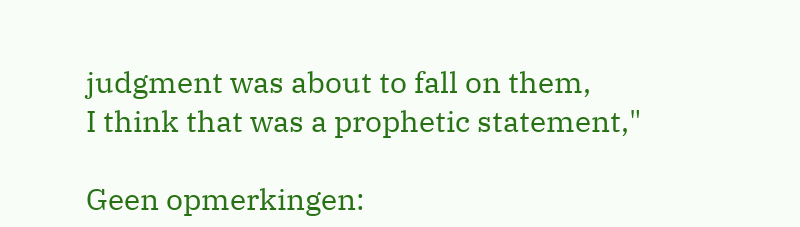judgment was about to fall on them,
I think that was a prophetic statement,"

Geen opmerkingen: